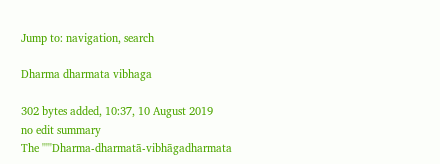Jump to: navigation, search

Dharma dharmata vibhaga

302 bytes added, 10:37, 10 August 2019
no edit summary
The '''''Dharma-dharmatā-vibhāgadharmata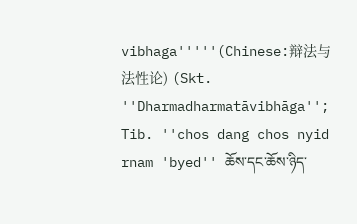vibhaga'''''(Chinese:辩法与法性论) (Skt. ''Dharmadharmatāvibhāga''; Tib. ''chos dang chos nyid rnam 'byed'' ཆོས་དང་ཆོས་ཉིད་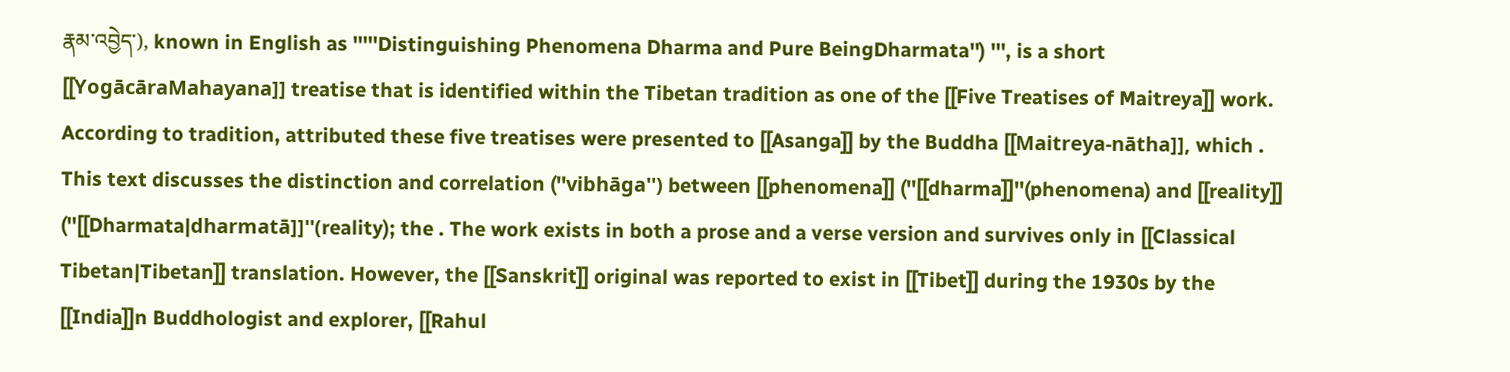རྣམ་འབྱེད་), known in English as '''''Distinguishing Phenomena Dharma and Pure BeingDharmata'') ''', is a short [[YogācāraMahayana]] treatise that is identified within the Tibetan tradition as one of the [[Five Treatises of Maitreya]] work. According to tradition, attributed these five treatises were presented to [[Asanga]] by the Buddha [[Maitreya-nātha]], which . This text discusses the distinction and correlation (''vibhāga'') between [[phenomena]] (''[[dharma]]''(phenomena) and [[reality]] (''[[Dharmata|dharmatā]]''(reality); the . The work exists in both a prose and a verse version and survives only in [[Classical Tibetan|Tibetan]] translation. However, the [[Sanskrit]] original was reported to exist in [[Tibet]] during the 1930s by the [[India]]n Buddhologist and explorer, [[Rahul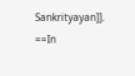Sankrityayan]].
==In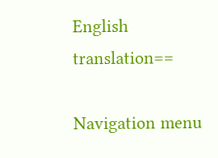English translation==

Navigation menu